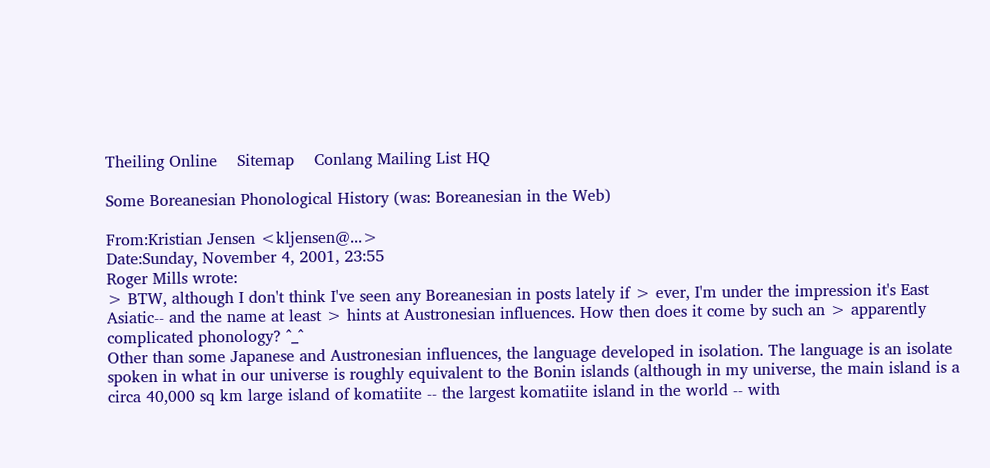Theiling Online    Sitemap    Conlang Mailing List HQ

Some Boreanesian Phonological History (was: Boreanesian in the Web)

From:Kristian Jensen <kljensen@...>
Date:Sunday, November 4, 2001, 23:55
Roger Mills wrote:
> BTW, although I don't think I've seen any Boreanesian in posts lately if > ever, I'm under the impression it's East Asiatic-- and the name at least > hints at Austronesian influences. How then does it come by such an > apparently complicated phonology? ^_^
Other than some Japanese and Austronesian influences, the language developed in isolation. The language is an isolate spoken in what in our universe is roughly equivalent to the Bonin islands (although in my universe, the main island is a circa 40,000 sq km large island of komatiite -- the largest komatiite island in the world -- with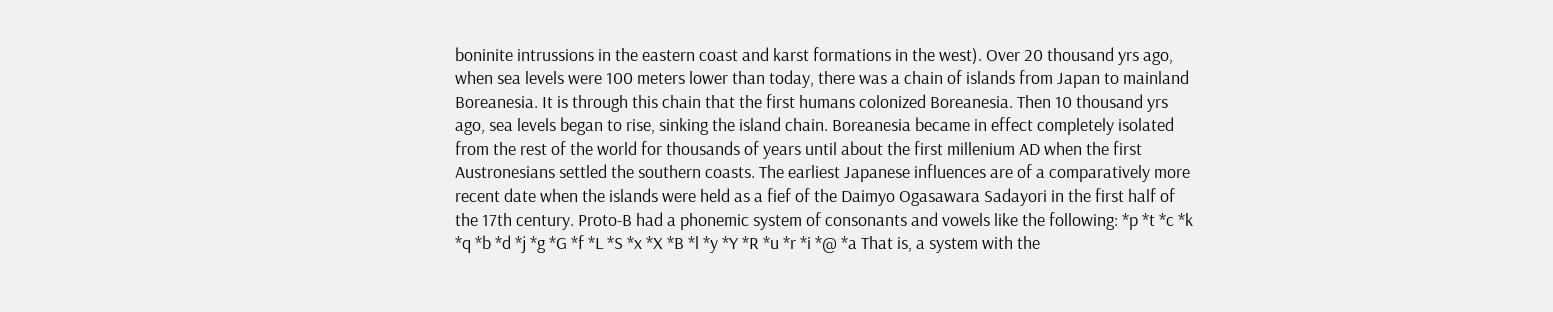boninite intrussions in the eastern coast and karst formations in the west). Over 20 thousand yrs ago, when sea levels were 100 meters lower than today, there was a chain of islands from Japan to mainland Boreanesia. It is through this chain that the first humans colonized Boreanesia. Then 10 thousand yrs ago, sea levels began to rise, sinking the island chain. Boreanesia became in effect completely isolated from the rest of the world for thousands of years until about the first millenium AD when the first Austronesians settled the southern coasts. The earliest Japanese influences are of a comparatively more recent date when the islands were held as a fief of the Daimyo Ogasawara Sadayori in the first half of the 17th century. Proto-B had a phonemic system of consonants and vowels like the following: *p *t *c *k *q *b *d *j *g *G *f *L *S *x *X *B *l *y *Y *R *u *r *i *@ *a That is, a system with the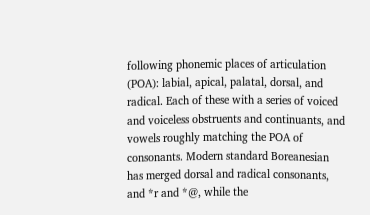following phonemic places of articulation (POA): labial, apical, palatal, dorsal, and radical. Each of these with a series of voiced and voiceless obstruents and continuants, and vowels roughly matching the POA of consonants. Modern standard Boreanesian has merged dorsal and radical consonants, and *r and *@, while the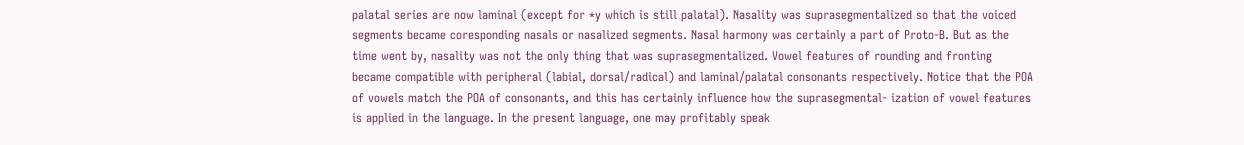palatal series are now laminal (except for *y which is still palatal). Nasality was suprasegmentalized so that the voiced segments became coresponding nasals or nasalized segments. Nasal harmony was certainly a part of Proto-B. But as the time went by, nasality was not the only thing that was suprasegmentalized. Vowel features of rounding and fronting became compatible with peripheral (labial, dorsal/radical) and laminal/palatal consonants respectively. Notice that the POA of vowels match the POA of consonants, and this has certainly influence how the suprasegmental- ization of vowel features is applied in the language. In the present language, one may profitably speak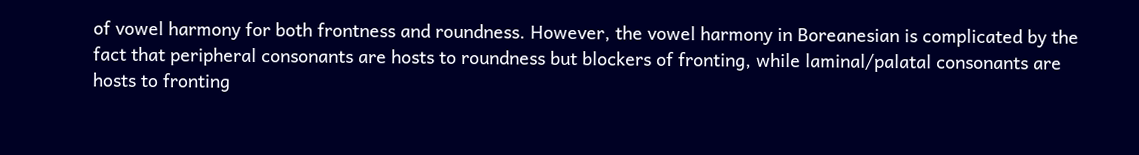of vowel harmony for both frontness and roundness. However, the vowel harmony in Boreanesian is complicated by the fact that peripheral consonants are hosts to roundness but blockers of fronting, while laminal/palatal consonants are hosts to fronting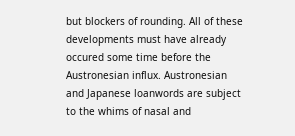but blockers of rounding. All of these developments must have already occured some time before the Austronesian influx. Austronesian and Japanese loanwords are subject to the whims of nasal and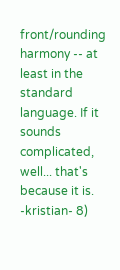front/rounding harmony -- at least in the standard language. If it sounds complicated, well... that's because it is. -kristian- 8)